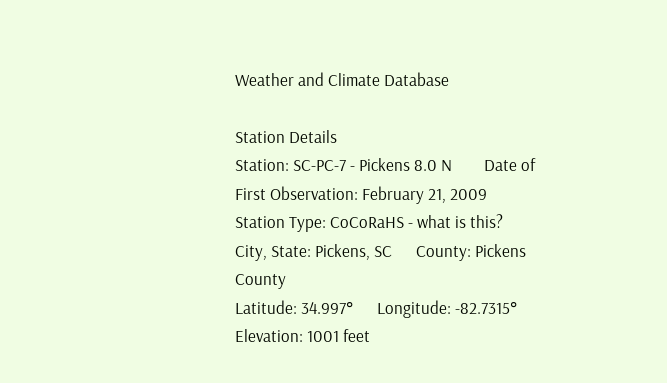Weather and Climate Database

Station Details
Station: SC-PC-7 - Pickens 8.0 N        Date of First Observation: February 21, 2009
Station Type: CoCoRaHS - what is this?
City, State: Pickens, SC      County: Pickens County
Latitude: 34.997°      Longitude: -82.7315°
Elevation: 1001 feet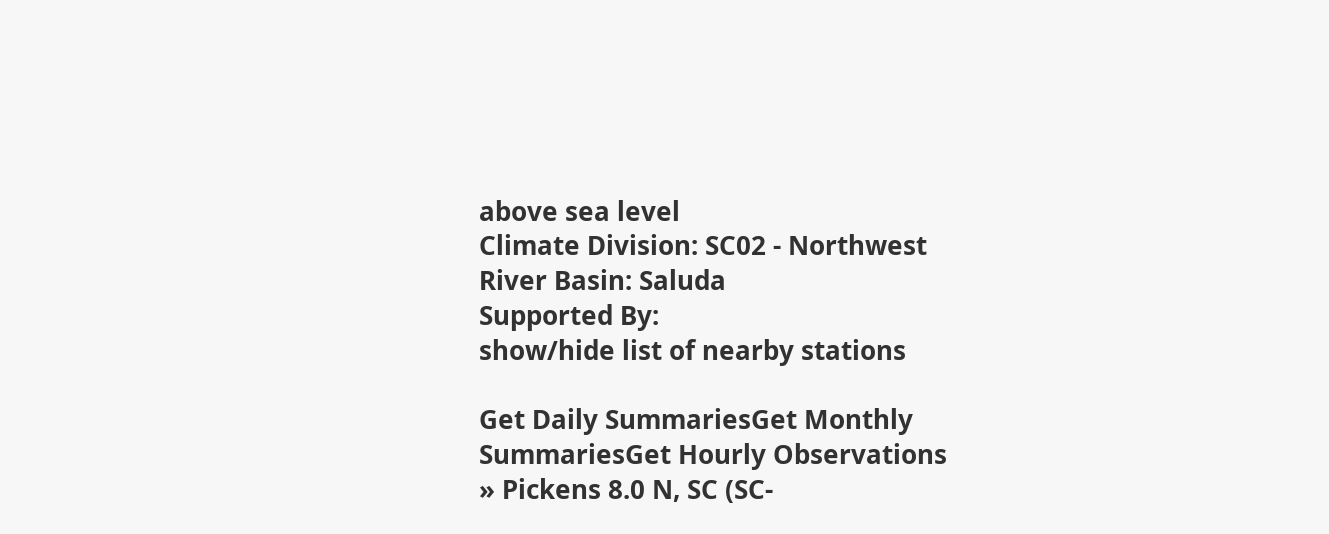above sea level
Climate Division: SC02 - Northwest
River Basin: Saluda
Supported By:
show/hide list of nearby stations

Get Daily SummariesGet Monthly SummariesGet Hourly Observations
» Pickens 8.0 N, SC (SC-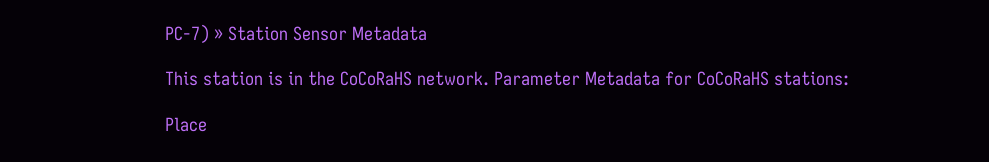PC-7) » Station Sensor Metadata

This station is in the CoCoRaHS network. Parameter Metadata for CoCoRaHS stations:

Place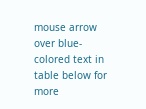mouse arrow over blue-colored text in table below for more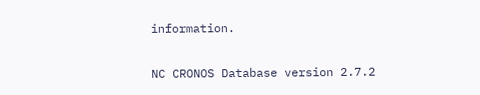information.

NC CRONOS Database version 2.7.2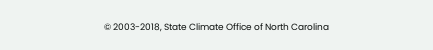© 2003-2018, State Climate Office of North Carolina